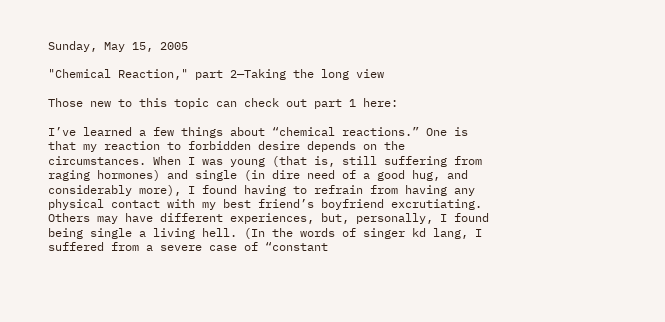Sunday, May 15, 2005

"Chemical Reaction," part 2—Taking the long view

Those new to this topic can check out part 1 here:

I’ve learned a few things about “chemical reactions.” One is that my reaction to forbidden desire depends on the circumstances. When I was young (that is, still suffering from raging hormones) and single (in dire need of a good hug, and considerably more), I found having to refrain from having any physical contact with my best friend’s boyfriend excrutiating. Others may have different experiences, but, personally, I found being single a living hell. (In the words of singer kd lang, I suffered from a severe case of “constant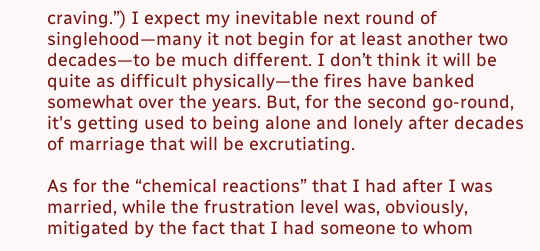craving.”) I expect my inevitable next round of singlehood—many it not begin for at least another two decades—to be much different. I don’t think it will be quite as difficult physically—the fires have banked somewhat over the years. But, for the second go-round, it's getting used to being alone and lonely after decades of marriage that will be excrutiating.

As for the “chemical reactions” that I had after I was married, while the frustration level was, obviously, mitigated by the fact that I had someone to whom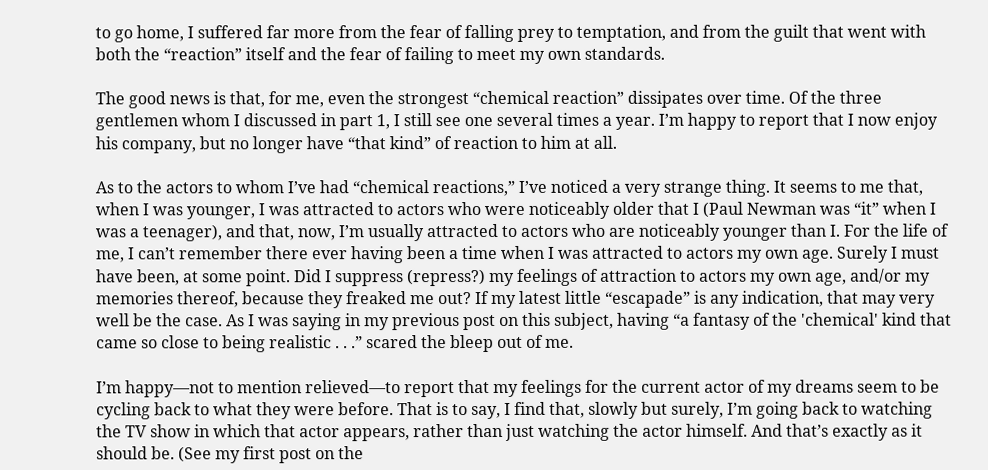to go home, I suffered far more from the fear of falling prey to temptation, and from the guilt that went with both the “reaction” itself and the fear of failing to meet my own standards.

The good news is that, for me, even the strongest “chemical reaction” dissipates over time. Of the three gentlemen whom I discussed in part 1, I still see one several times a year. I’m happy to report that I now enjoy his company, but no longer have “that kind” of reaction to him at all.

As to the actors to whom I’ve had “chemical reactions,” I’ve noticed a very strange thing. It seems to me that, when I was younger, I was attracted to actors who were noticeably older that I (Paul Newman was “it” when I was a teenager), and that, now, I’m usually attracted to actors who are noticeably younger than I. For the life of me, I can’t remember there ever having been a time when I was attracted to actors my own age. Surely I must have been, at some point. Did I suppress (repress?) my feelings of attraction to actors my own age, and/or my memories thereof, because they freaked me out? If my latest little “escapade” is any indication, that may very well be the case. As I was saying in my previous post on this subject, having “a fantasy of the 'chemical' kind that came so close to being realistic . . .” scared the bleep out of me.

I’m happy—not to mention relieved—to report that my feelings for the current actor of my dreams seem to be cycling back to what they were before. That is to say, I find that, slowly but surely, I’m going back to watching the TV show in which that actor appears, rather than just watching the actor himself. And that’s exactly as it should be. (See my first post on the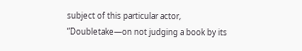subject of this particular actor, “Doubletake—on not judging a book by its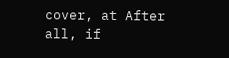cover, at After all, if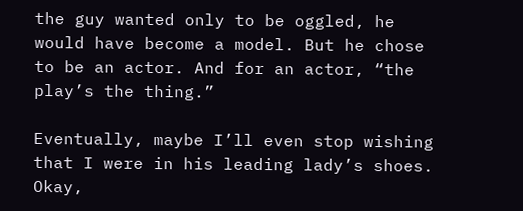the guy wanted only to be oggled, he would have become a model. But he chose to be an actor. And for an actor, “the play’s the thing.”

Eventually, maybe I’ll even stop wishing that I were in his leading lady’s shoes. Okay,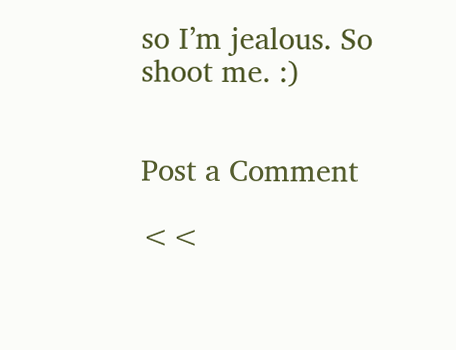so I’m jealous. So shoot me. :)


Post a Comment

<<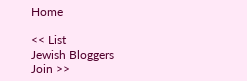Home

<< List
Jewish Bloggers
Join >>